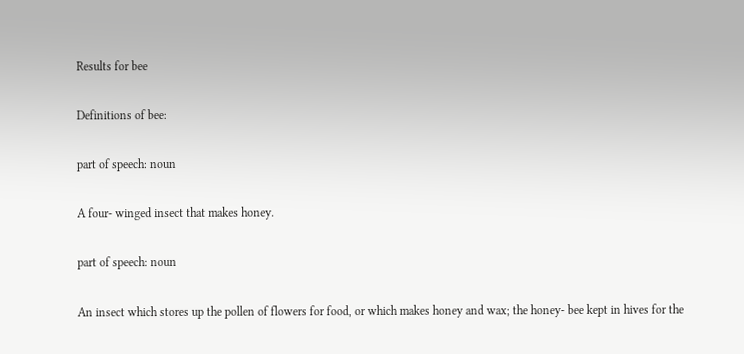Results for bee

Definitions of bee:

part of speech: noun

A four- winged insect that makes honey.

part of speech: noun

An insect which stores up the pollen of flowers for food, or which makes honey and wax; the honey- bee kept in hives for the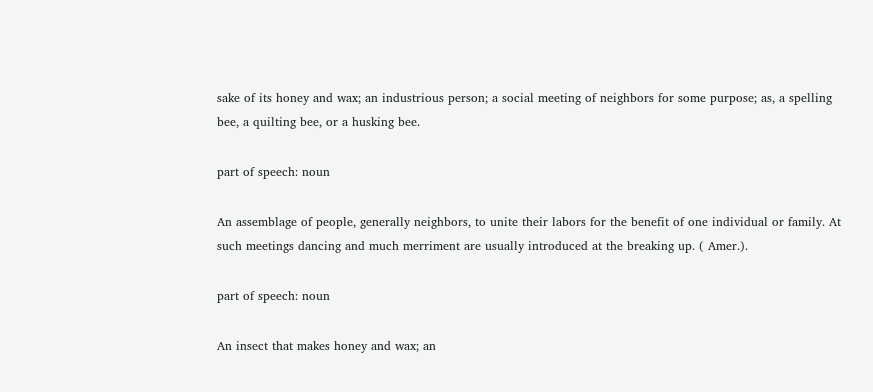sake of its honey and wax; an industrious person; a social meeting of neighbors for some purpose; as, a spelling bee, a quilting bee, or a husking bee.

part of speech: noun

An assemblage of people, generally neighbors, to unite their labors for the benefit of one individual or family. At such meetings dancing and much merriment are usually introduced at the breaking up. ( Amer.).

part of speech: noun

An insect that makes honey and wax; an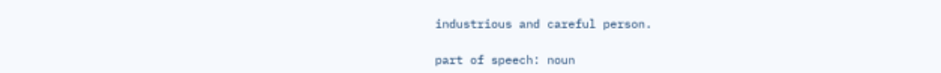industrious and careful person.

part of speech: noun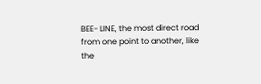BEE- LINE, the most direct road from one point to another, like the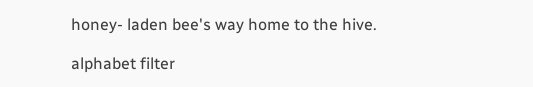honey- laden bee's way home to the hive.

alphabet filter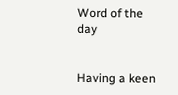Word of the day


Having a keen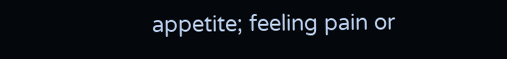appetite; feeling pain or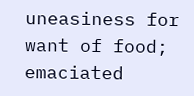uneasiness for want of food; emaciated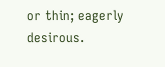or thin; eagerly desirous.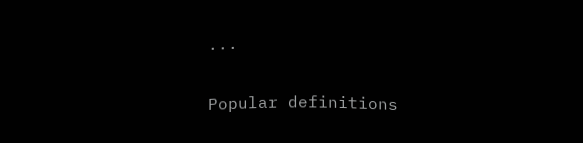...

Popular definitions